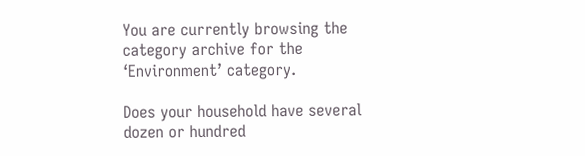You are currently browsing the category archive for the ‘Environment’ category.

Does your household have several dozen or hundred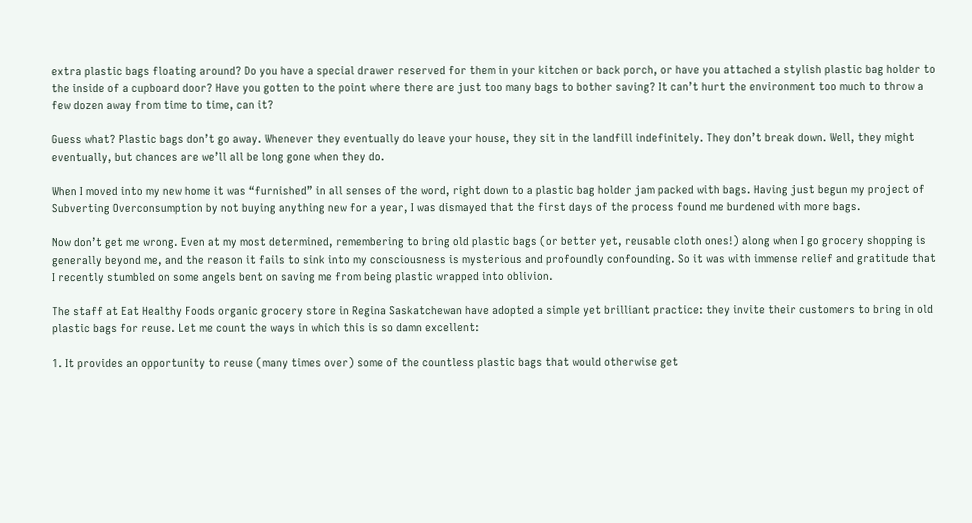extra plastic bags floating around? Do you have a special drawer reserved for them in your kitchen or back porch, or have you attached a stylish plastic bag holder to the inside of a cupboard door? Have you gotten to the point where there are just too many bags to bother saving? It can’t hurt the environment too much to throw a few dozen away from time to time, can it?

Guess what? Plastic bags don’t go away. Whenever they eventually do leave your house, they sit in the landfill indefinitely. They don’t break down. Well, they might eventually, but chances are we’ll all be long gone when they do.

When I moved into my new home it was “furnished” in all senses of the word, right down to a plastic bag holder jam packed with bags. Having just begun my project of Subverting Overconsumption by not buying anything new for a year, I was dismayed that the first days of the process found me burdened with more bags.

Now don’t get me wrong. Even at my most determined, remembering to bring old plastic bags (or better yet, reusable cloth ones!) along when I go grocery shopping is generally beyond me, and the reason it fails to sink into my consciousness is mysterious and profoundly confounding. So it was with immense relief and gratitude that I recently stumbled on some angels bent on saving me from being plastic wrapped into oblivion.

The staff at Eat Healthy Foods organic grocery store in Regina Saskatchewan have adopted a simple yet brilliant practice: they invite their customers to bring in old plastic bags for reuse. Let me count the ways in which this is so damn excellent:

1. It provides an opportunity to reuse (many times over) some of the countless plastic bags that would otherwise get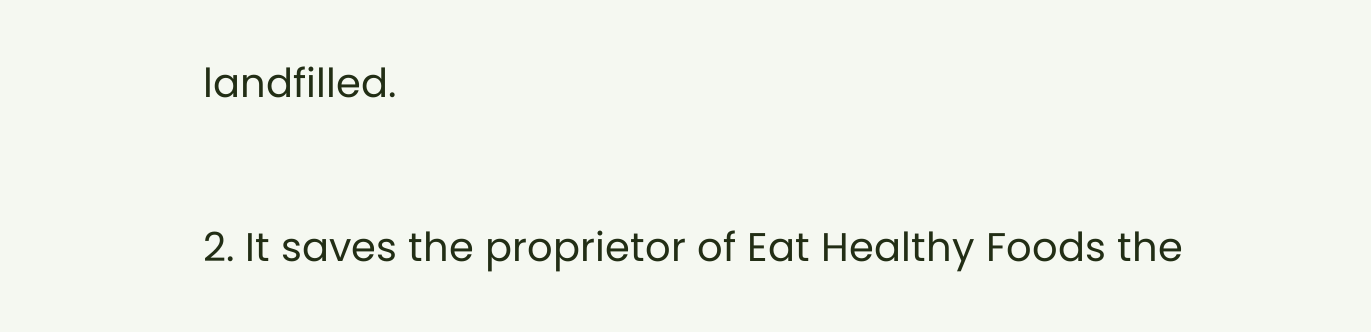landfilled.

2. It saves the proprietor of Eat Healthy Foods the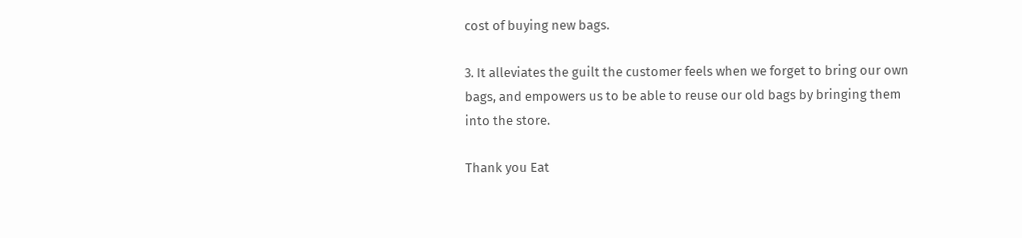cost of buying new bags.

3. It alleviates the guilt the customer feels when we forget to bring our own bags, and empowers us to be able to reuse our old bags by bringing them into the store.

Thank you Eat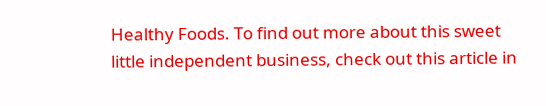Healthy Foods. To find out more about this sweet little independent business, check out this article in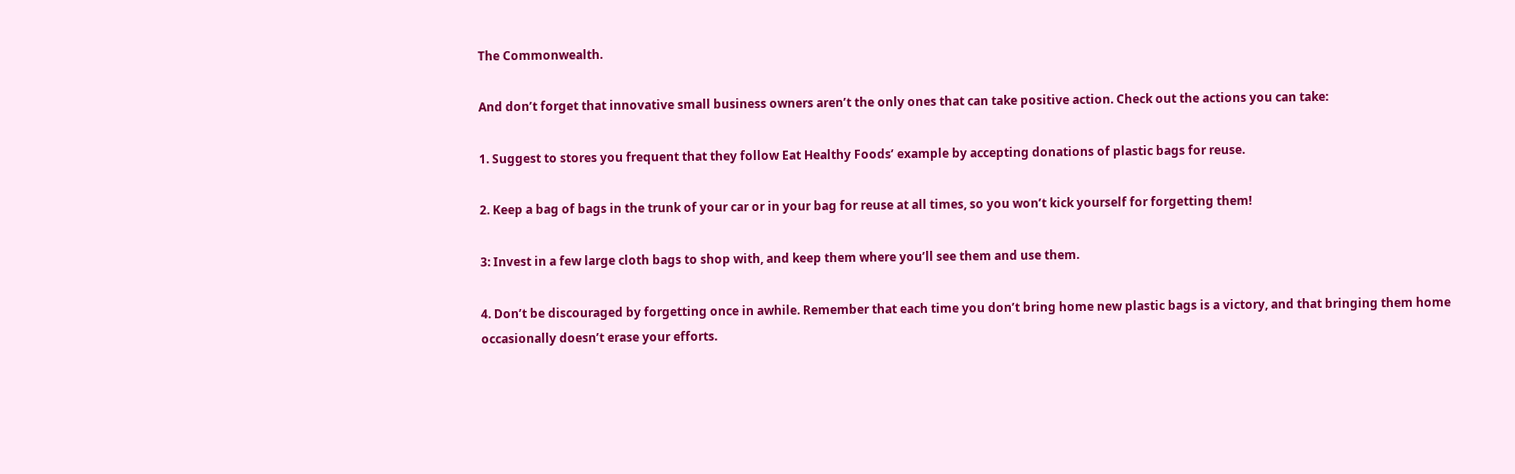The Commonwealth.

And don’t forget that innovative small business owners aren’t the only ones that can take positive action. Check out the actions you can take:

1. Suggest to stores you frequent that they follow Eat Healthy Foods’ example by accepting donations of plastic bags for reuse.

2. Keep a bag of bags in the trunk of your car or in your bag for reuse at all times, so you won’t kick yourself for forgetting them!

3: Invest in a few large cloth bags to shop with, and keep them where you’ll see them and use them.

4. Don’t be discouraged by forgetting once in awhile. Remember that each time you don’t bring home new plastic bags is a victory, and that bringing them home occasionally doesn’t erase your efforts.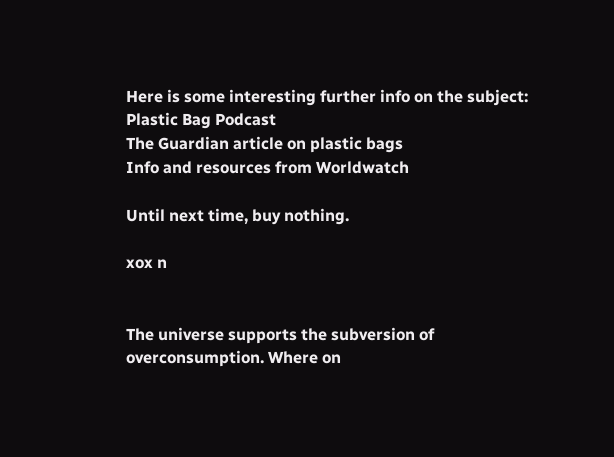Here is some interesting further info on the subject:
Plastic Bag Podcast
The Guardian article on plastic bags
Info and resources from Worldwatch

Until next time, buy nothing.

xox n


The universe supports the subversion of overconsumption. Where on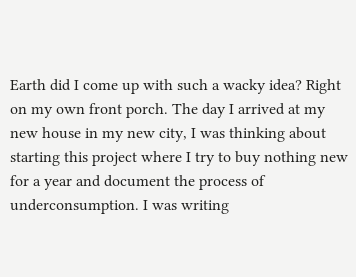Earth did I come up with such a wacky idea? Right on my own front porch. The day I arrived at my new house in my new city, I was thinking about starting this project where I try to buy nothing new for a year and document the process of underconsumption. I was writing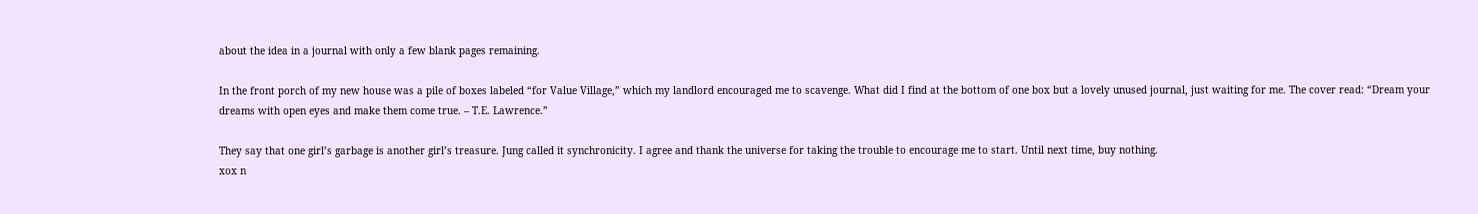about the idea in a journal with only a few blank pages remaining.

In the front porch of my new house was a pile of boxes labeled “for Value Village,” which my landlord encouraged me to scavenge. What did I find at the bottom of one box but a lovely unused journal, just waiting for me. The cover read: “Dream your dreams with open eyes and make them come true. – T.E. Lawrence.”

They say that one girl’s garbage is another girl’s treasure. Jung called it synchronicity. I agree and thank the universe for taking the trouble to encourage me to start. Until next time, buy nothing.
xox n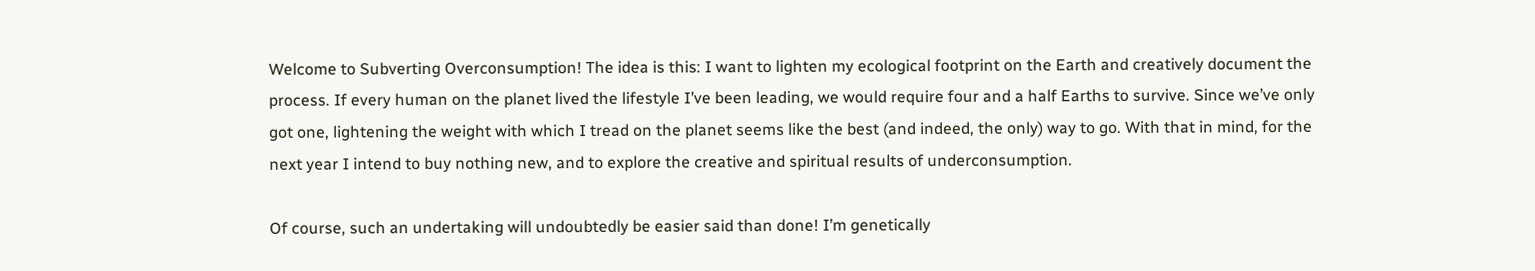Welcome to Subverting Overconsumption! The idea is this: I want to lighten my ecological footprint on the Earth and creatively document the process. If every human on the planet lived the lifestyle I’ve been leading, we would require four and a half Earths to survive. Since we’ve only got one, lightening the weight with which I tread on the planet seems like the best (and indeed, the only) way to go. With that in mind, for the next year I intend to buy nothing new, and to explore the creative and spiritual results of underconsumption.

Of course, such an undertaking will undoubtedly be easier said than done! I’m genetically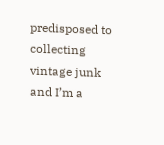predisposed to collecting vintage junk and I’m a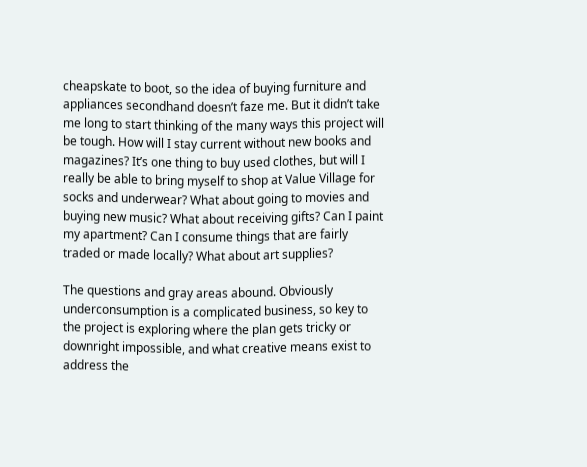cheapskate to boot, so the idea of buying furniture and appliances secondhand doesn’t faze me. But it didn’t take me long to start thinking of the many ways this project will be tough. How will I stay current without new books and magazines? It’s one thing to buy used clothes, but will I really be able to bring myself to shop at Value Village for socks and underwear? What about going to movies and buying new music? What about receiving gifts? Can I paint my apartment? Can I consume things that are fairly traded or made locally? What about art supplies?

The questions and gray areas abound. Obviously underconsumption is a complicated business, so key to the project is exploring where the plan gets tricky or downright impossible, and what creative means exist to address the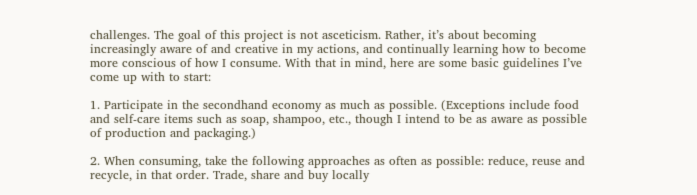challenges. The goal of this project is not asceticism. Rather, it’s about becoming increasingly aware of and creative in my actions, and continually learning how to become more conscious of how I consume. With that in mind, here are some basic guidelines I’ve come up with to start:

1. Participate in the secondhand economy as much as possible. (Exceptions include food and self-care items such as soap, shampoo, etc., though I intend to be as aware as possible of production and packaging.)

2. When consuming, take the following approaches as often as possible: reduce, reuse and recycle, in that order. Trade, share and buy locally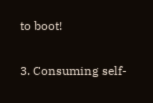to boot!

3. Consuming self-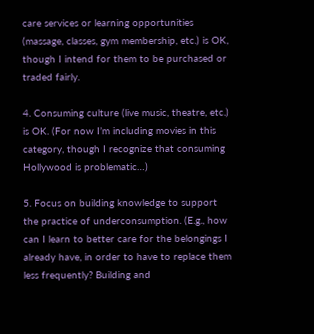care services or learning opportunities (massage, classes, gym membership, etc.) is OK, though I intend for them to be purchased or traded fairly.

4. Consuming culture (live music, theatre, etc.) is OK. (For now I’m including movies in this category, though I recognize that consuming Hollywood is problematic…)

5. Focus on building knowledge to support the practice of underconsumption. (E.g., how can I learn to better care for the belongings I already have, in order to have to replace them less frequently? Building and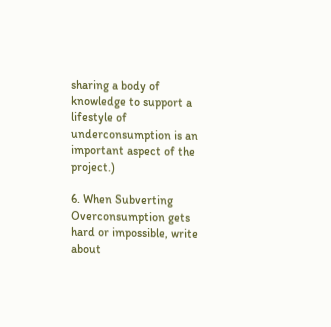sharing a body of knowledge to support a lifestyle of underconsumption is an important aspect of the project.)

6. When Subverting Overconsumption gets hard or impossible, write about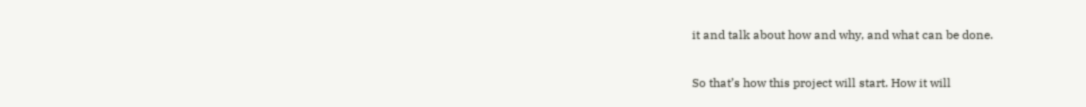it and talk about how and why, and what can be done.

So that’s how this project will start. How it will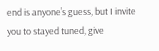end is anyone’s guess, but I invite you to stayed tuned, give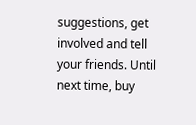suggestions, get involved and tell your friends. Until next time, buy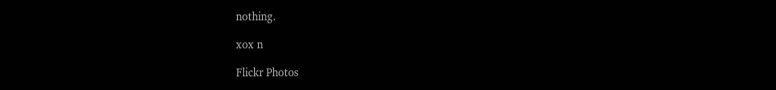nothing.

xox n

Flickr Photos